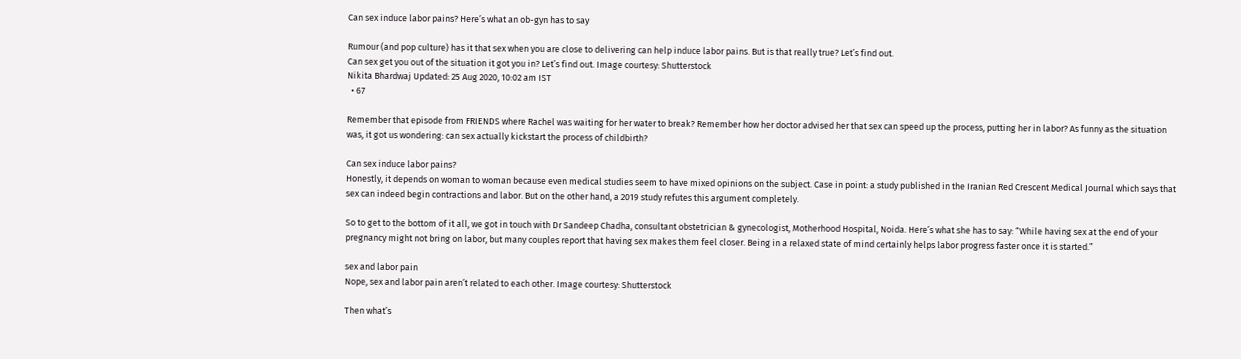Can sex induce labor pains? Here’s what an ob-gyn has to say

Rumour (and pop culture) has it that sex when you are close to delivering can help induce labor pains. But is that really true? Let’s find out.
Can sex get you out of the situation it got you in? Let’s find out. Image courtesy: Shutterstock
Nikita Bhardwaj Updated: 25 Aug 2020, 10:02 am IST
  • 67

Remember that episode from FRIENDS where Rachel was waiting for her water to break? Remember how her doctor advised her that sex can speed up the process, putting her in labor? As funny as the situation was, it got us wondering: can sex actually kickstart the process of childbirth?

Can sex induce labor pains?
Honestly, it depends on woman to woman because even medical studies seem to have mixed opinions on the subject. Case in point: a study published in the Iranian Red Crescent Medical Journal which says that sex can indeed begin contractions and labor. But on the other hand, a 2019 study refutes this argument completely.

So to get to the bottom of it all, we got in touch with Dr Sandeep Chadha, consultant obstetrician & gynecologist, Motherhood Hospital, Noida. Here’s what she has to say: “While having sex at the end of your pregnancy might not bring on labor, but many couples report that having sex makes them feel closer. Being in a relaxed state of mind certainly helps labor progress faster once it is started.”

sex and labor pain
Nope, sex and labor pain aren’t related to each other. Image courtesy: Shutterstock

Then what’s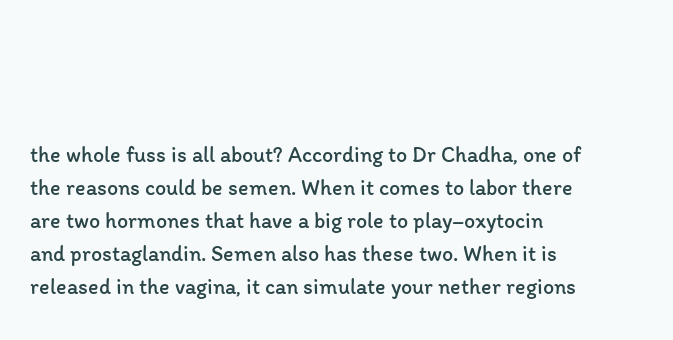the whole fuss is all about? According to Dr Chadha, one of the reasons could be semen. When it comes to labor there are two hormones that have a big role to play–oxytocin and prostaglandin. Semen also has these two. When it is released in the vagina, it can simulate your nether regions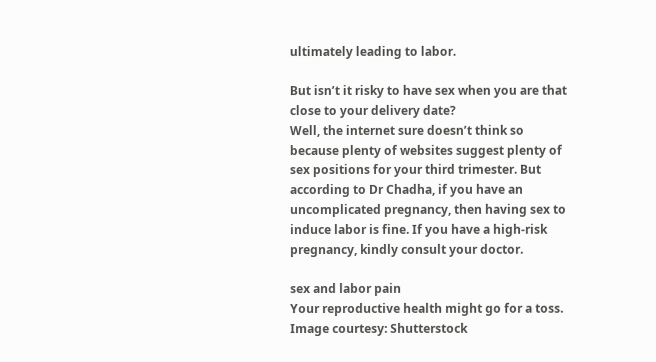ultimately leading to labor.

But isn’t it risky to have sex when you are that close to your delivery date?
Well, the internet sure doesn’t think so because plenty of websites suggest plenty of sex positions for your third trimester. But according to Dr Chadha, if you have an uncomplicated pregnancy, then having sex to induce labor is fine. If you have a high-risk pregnancy, kindly consult your doctor.

sex and labor pain
Your reproductive health might go for a toss. Image courtesy: Shutterstock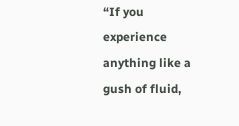“If you experience anything like a gush of fluid,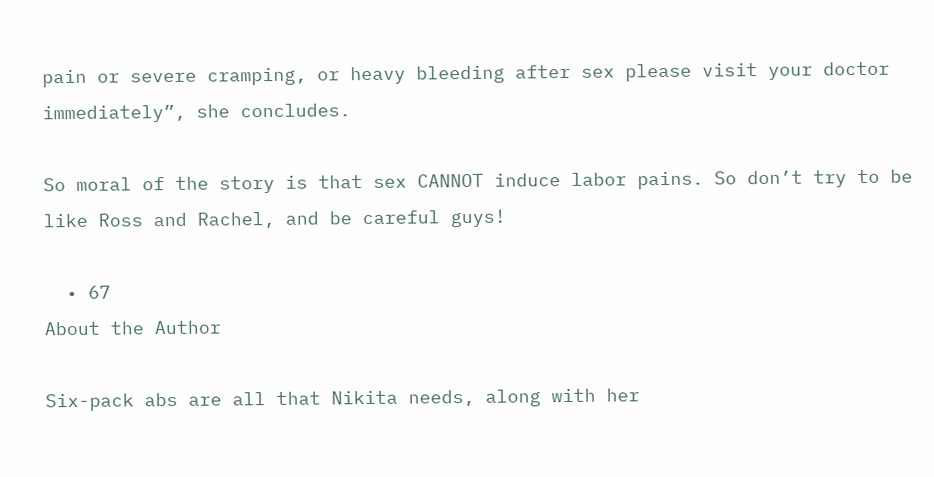pain or severe cramping, or heavy bleeding after sex please visit your doctor immediately”, she concludes.

So moral of the story is that sex CANNOT induce labor pains. So don’t try to be like Ross and Rachel, and be careful guys!

  • 67
About the Author

Six-pack abs are all that Nikita needs, along with her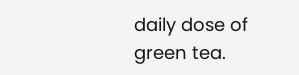daily dose of green tea.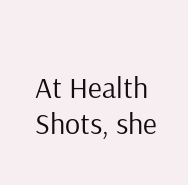At Health Shots, she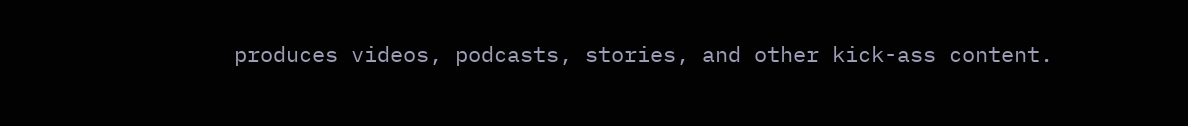produces videos, podcasts, stories, and other kick-ass content.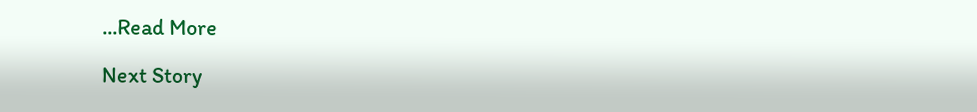...Read More

Next Story